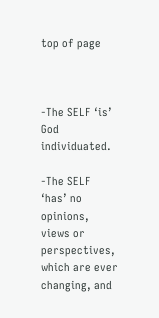top of page



-The SELF ‘is’ God individuated.

-The SELF ‘has’ no opinions, views or perspectives, which are ever changing, and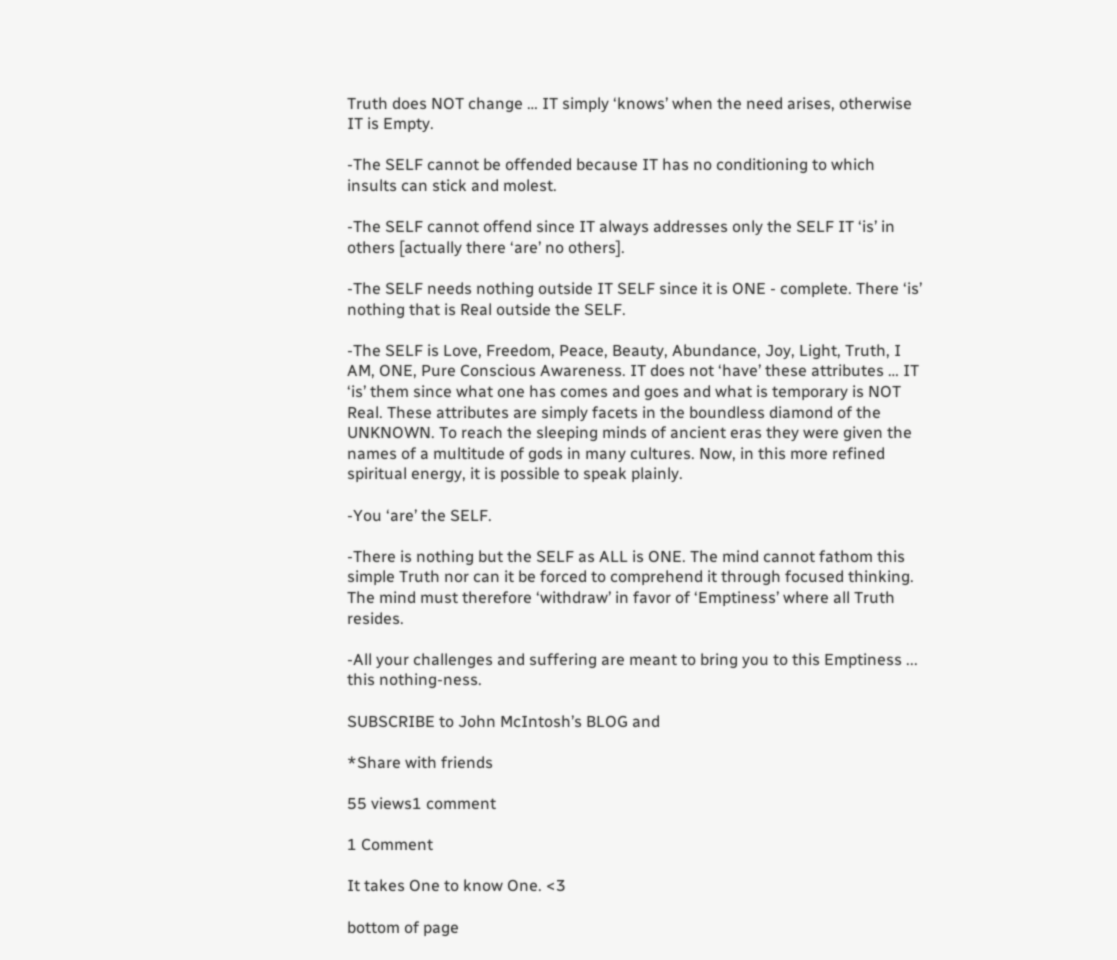Truth does NOT change … IT simply ‘knows’ when the need arises, otherwise IT is Empty.

-The SELF cannot be offended because IT has no conditioning to which insults can stick and molest.

-The SELF cannot offend since IT always addresses only the SELF IT ‘is’ in others [actually there ‘are’ no others].

-The SELF needs nothing outside IT SELF since it is ONE - complete. There ‘is’ nothing that is Real outside the SELF.

-The SELF is Love, Freedom, Peace, Beauty, Abundance, Joy, Light, Truth, I AM, ONE, Pure Conscious Awareness. IT does not ‘have’ these attributes … IT ‘is’ them since what one has comes and goes and what is temporary is NOT Real. These attributes are simply facets in the boundless diamond of the UNKNOWN. To reach the sleeping minds of ancient eras they were given the names of a multitude of gods in many cultures. Now, in this more refined spiritual energy, it is possible to speak plainly.

-You ‘are’ the SELF.

-There is nothing but the SELF as ALL is ONE. The mind cannot fathom this simple Truth nor can it be forced to comprehend it through focused thinking. The mind must therefore ‘withdraw’ in favor of ‘Emptiness’ where all Truth resides.

-All your challenges and suffering are meant to bring you to this Emptiness ... this nothing-ness.

SUBSCRIBE to John McIntosh’s BLOG and

*Share with friends

55 views1 comment

1 Comment

It takes One to know One. <3

bottom of page